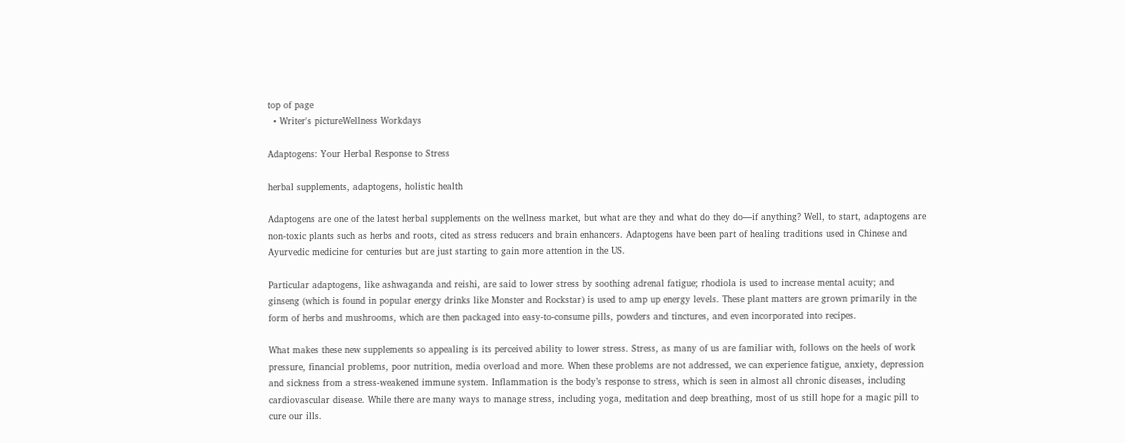top of page
  • Writer's pictureWellness Workdays

Adaptogens: Your Herbal Response to Stress

herbal supplements, adaptogens, holistic health

Adaptogens are one of the latest herbal supplements on the wellness market, but what are they and what do they do—if anything? Well, to start, adaptogens are non-toxic plants such as herbs and roots, cited as stress reducers and brain enhancers. Adaptogens have been part of healing traditions used in Chinese and Ayurvedic medicine for centuries but are just starting to gain more attention in the US.

Particular adaptogens, like ashwaganda and reishi, are said to lower stress by soothing adrenal fatigue; rhodiola is used to increase mental acuity; and ginseng (which is found in popular energy drinks like Monster and Rockstar) is used to amp up energy levels. These plant matters are grown primarily in the form of herbs and mushrooms, which are then packaged into easy-to-consume pills, powders and tinctures, and even incorporated into recipes.

What makes these new supplements so appealing is its perceived ability to lower stress. Stress, as many of us are familiar with, follows on the heels of work pressure, financial problems, poor nutrition, media overload and more. When these problems are not addressed, we can experience fatigue, anxiety, depression and sickness from a stress-weakened immune system. Inflammation is the body’s response to stress, which is seen in almost all chronic diseases, including cardiovascular disease. While there are many ways to manage stress, including yoga, meditation and deep breathing, most of us still hope for a magic pill to cure our ills.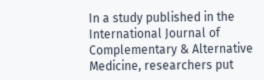In a study published in the International Journal of Complementary & Alternative Medicine, researchers put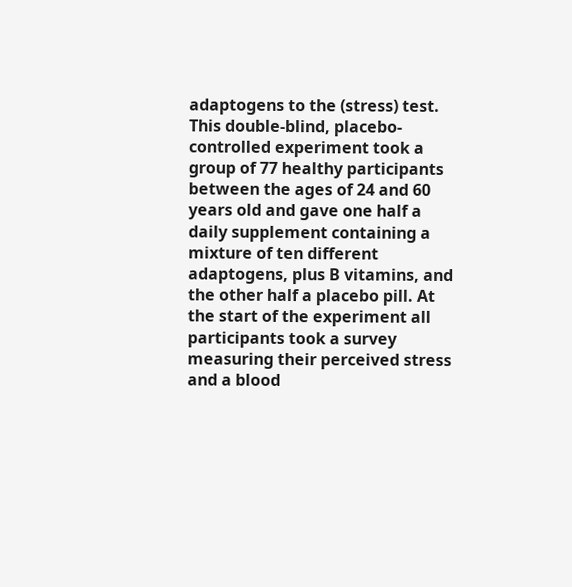adaptogens to the (stress) test. This double-blind, placebo-controlled experiment took a group of 77 healthy participants between the ages of 24 and 60 years old and gave one half a daily supplement containing a mixture of ten different adaptogens, plus B vitamins, and the other half a placebo pill. At the start of the experiment all participants took a survey measuring their perceived stress and a blood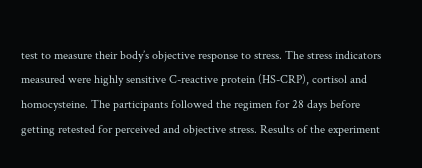test to measure their body’s objective response to stress. The stress indicators measured were highly sensitive C-reactive protein (HS-CRP), cortisol and homocysteine. The participants followed the regimen for 28 days before getting retested for perceived and objective stress. Results of the experiment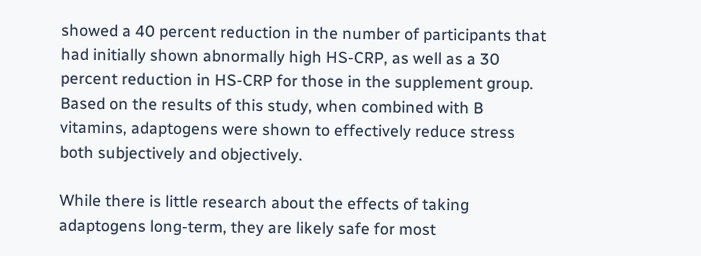showed a 40 percent reduction in the number of participants that had initially shown abnormally high HS-CRP, as well as a 30 percent reduction in HS-CRP for those in the supplement group. Based on the results of this study, when combined with B vitamins, adaptogens were shown to effectively reduce stress both subjectively and objectively.

While there is little research about the effects of taking adaptogens long-term, they are likely safe for most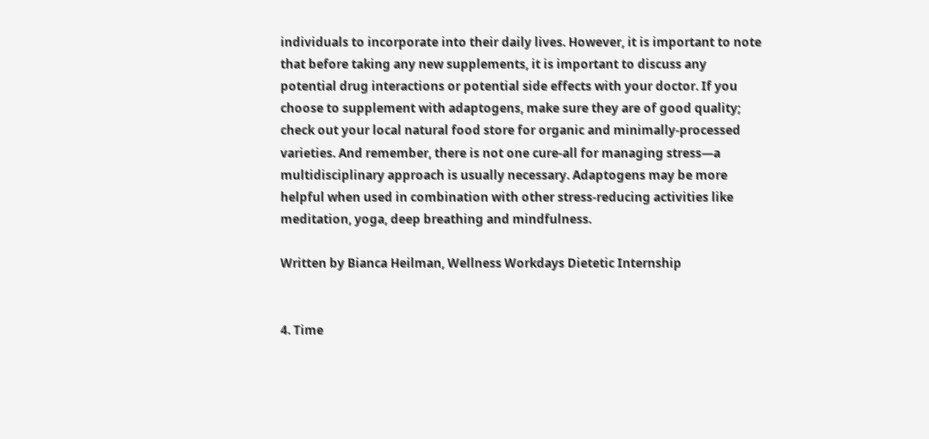individuals to incorporate into their daily lives. However, it is important to note that before taking any new supplements, it is important to discuss any potential drug interactions or potential side effects with your doctor. If you choose to supplement with adaptogens, make sure they are of good quality; check out your local natural food store for organic and minimally-processed varieties. And remember, there is not one cure-all for managing stress—a multidisciplinary approach is usually necessary. Adaptogens may be more helpful when used in combination with other stress-reducing activities like meditation, yoga, deep breathing and mindfulness.

Written by Bianca Heilman, Wellness Workdays Dietetic Internship


4. Time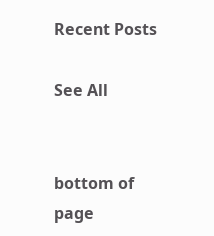Recent Posts

See All


bottom of page